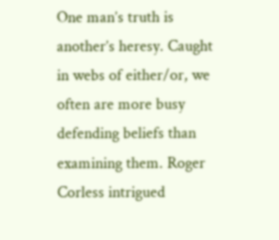One man’s truth is another’s heresy. Caught in webs of either/or, we often are more busy defending beliefs than examining them. Roger Corless intrigued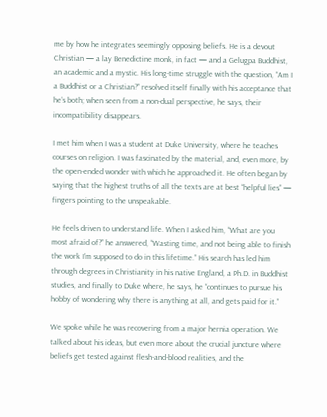me by how he integrates seemingly opposing beliefs. He is a devout Christian — a lay Benedictine monk, in fact — and a Gelugpa Buddhist, an academic and a mystic. His long-time struggle with the question, “Am I a Buddhist or a Christian?” resolved itself finally with his acceptance that he’s both; when seen from a non-dual perspective, he says, their incompatibility disappears.

I met him when I was a student at Duke University, where he teaches courses on religion. I was fascinated by the material, and, even more, by the open-ended wonder with which he approached it. He often began by saying that the highest truths of all the texts are at best “helpful lies” — fingers pointing to the unspeakable.

He feels driven to understand life. When I asked him, “What are you most afraid of?” he answered, “Wasting time, and not being able to finish the work I’m supposed to do in this lifetime.” His search has led him through degrees in Christianity in his native England, a Ph.D. in Buddhist studies, and finally to Duke where, he says, he “continues to pursue his hobby of wondering why there is anything at all, and gets paid for it.”

We spoke while he was recovering from a major hernia operation. We talked about his ideas, but even more about the crucial juncture where beliefs get tested against flesh-and-blood realities, and the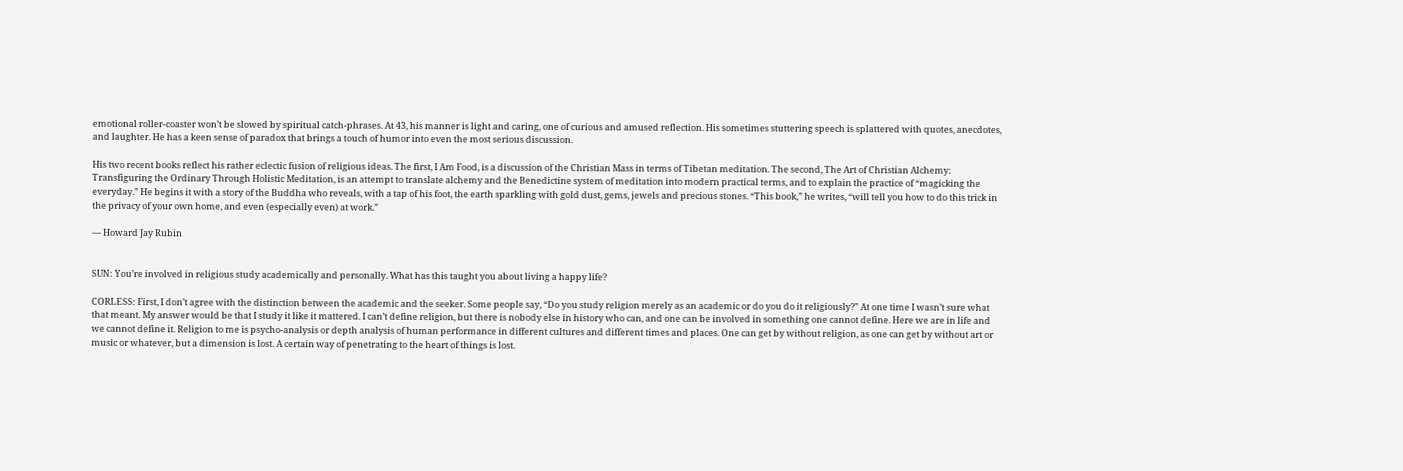emotional roller-coaster won’t be slowed by spiritual catch-phrases. At 43, his manner is light and caring, one of curious and amused reflection. His sometimes stuttering speech is splattered with quotes, anecdotes, and laughter. He has a keen sense of paradox that brings a touch of humor into even the most serious discussion.

His two recent books reflect his rather eclectic fusion of religious ideas. The first, I Am Food, is a discussion of the Christian Mass in terms of Tibetan meditation. The second, The Art of Christian Alchemy: Transfiguring the Ordinary Through Holistic Meditation, is an attempt to translate alchemy and the Benedictine system of meditation into modern practical terms, and to explain the practice of “magicking the everyday.” He begins it with a story of the Buddha who reveals, with a tap of his foot, the earth sparkling with gold dust, gems, jewels and precious stones. “This book,” he writes, “will tell you how to do this trick in the privacy of your own home, and even (especially even) at work.”

— Howard Jay Rubin


SUN: You’re involved in religious study academically and personally. What has this taught you about living a happy life?

CORLESS: First, I don’t agree with the distinction between the academic and the seeker. Some people say, “Do you study religion merely as an academic or do you do it religiously?” At one time I wasn’t sure what that meant. My answer would be that I study it like it mattered. I can’t define religion, but there is nobody else in history who can, and one can be involved in something one cannot define. Here we are in life and we cannot define it. Religion to me is psycho-analysis or depth analysis of human performance in different cultures and different times and places. One can get by without religion, as one can get by without art or music or whatever, but a dimension is lost. A certain way of penetrating to the heart of things is lost.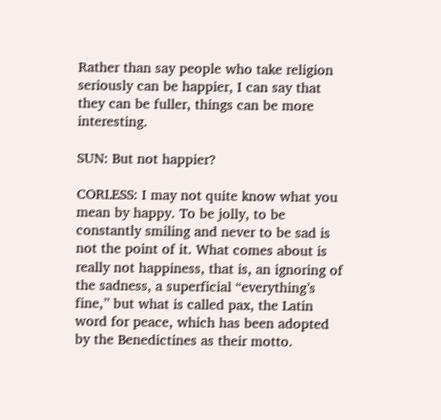Rather than say people who take religion seriously can be happier, I can say that they can be fuller, things can be more interesting.

SUN: But not happier?

CORLESS: I may not quite know what you mean by happy. To be jolly, to be constantly smiling and never to be sad is not the point of it. What comes about is really not happiness, that is, an ignoring of the sadness, a superficial “everything’s fine,” but what is called pax, the Latin word for peace, which has been adopted by the Benedictines as their motto.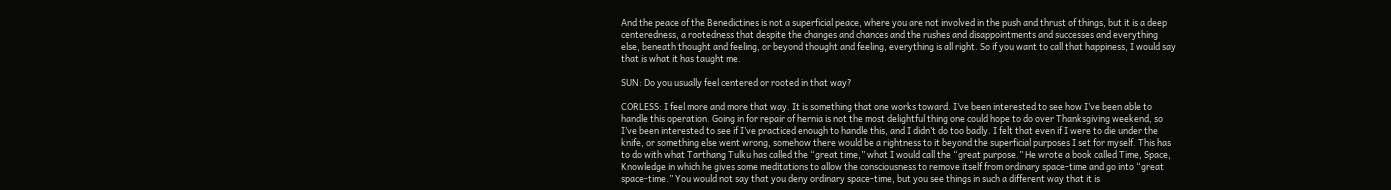And the peace of the Benedictines is not a superficial peace, where you are not involved in the push and thrust of things, but it is a deep centeredness, a rootedness that despite the changes and chances and the rushes and disappointments and successes and everything else, beneath thought and feeling, or beyond thought and feeling, everything is all right. So if you want to call that happiness, I would say that is what it has taught me.

SUN: Do you usually feel centered or rooted in that way?

CORLESS: I feel more and more that way. It is something that one works toward. I’ve been interested to see how I’ve been able to handle this operation. Going in for repair of hernia is not the most delightful thing one could hope to do over Thanksgiving weekend, so I’ve been interested to see if I’ve practiced enough to handle this, and I didn’t do too badly. I felt that even if I were to die under the knife, or something else went wrong, somehow there would be a rightness to it beyond the superficial purposes I set for myself. This has to do with what Tarthang Tulku has called the “great time,” what I would call the “great purpose.” He wrote a book called Time, Space, Knowledge in which he gives some meditations to allow the consciousness to remove itself from ordinary space-time and go into “great space-time.” You would not say that you deny ordinary space-time, but you see things in such a different way that it is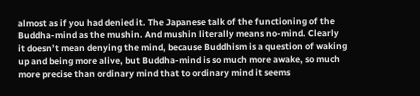almost as if you had denied it. The Japanese talk of the functioning of the Buddha-mind as the mushin. And mushin literally means no-mind. Clearly it doesn’t mean denying the mind, because Buddhism is a question of waking up and being more alive, but Buddha-mind is so much more awake, so much more precise than ordinary mind that to ordinary mind it seems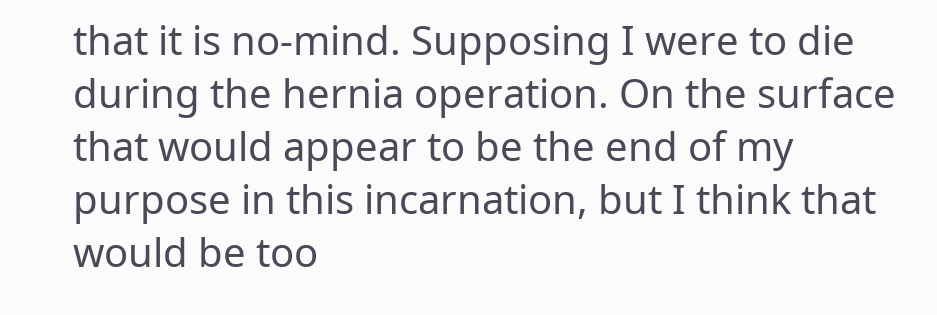that it is no-mind. Supposing I were to die during the hernia operation. On the surface that would appear to be the end of my purpose in this incarnation, but I think that would be too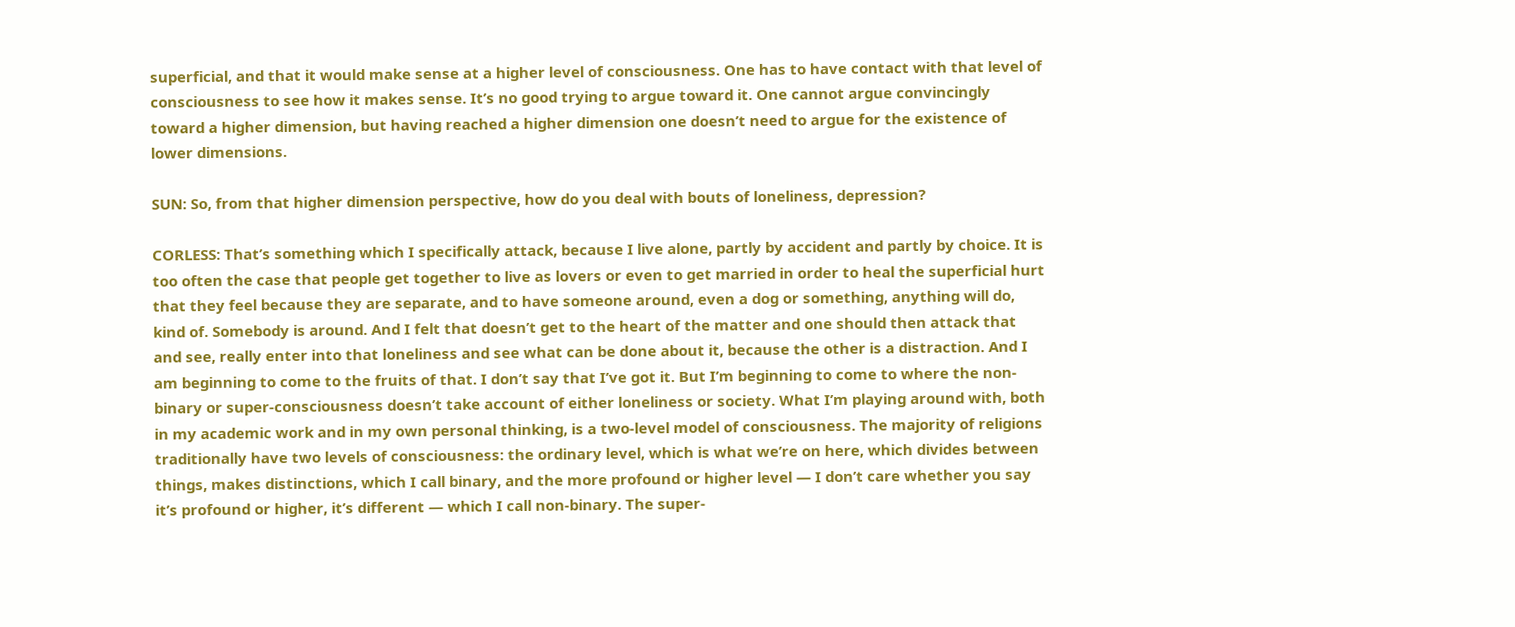superficial, and that it would make sense at a higher level of consciousness. One has to have contact with that level of consciousness to see how it makes sense. It’s no good trying to argue toward it. One cannot argue convincingly toward a higher dimension, but having reached a higher dimension one doesn’t need to argue for the existence of lower dimensions.

SUN: So, from that higher dimension perspective, how do you deal with bouts of loneliness, depression?

CORLESS: That’s something which I specifically attack, because I live alone, partly by accident and partly by choice. It is too often the case that people get together to live as lovers or even to get married in order to heal the superficial hurt that they feel because they are separate, and to have someone around, even a dog or something, anything will do, kind of. Somebody is around. And I felt that doesn’t get to the heart of the matter and one should then attack that and see, really enter into that loneliness and see what can be done about it, because the other is a distraction. And I am beginning to come to the fruits of that. I don’t say that I’ve got it. But I’m beginning to come to where the non-binary or super-consciousness doesn’t take account of either loneliness or society. What I’m playing around with, both in my academic work and in my own personal thinking, is a two-level model of consciousness. The majority of religions traditionally have two levels of consciousness: the ordinary level, which is what we’re on here, which divides between things, makes distinctions, which I call binary, and the more profound or higher level — I don’t care whether you say it’s profound or higher, it’s different — which I call non-binary. The super-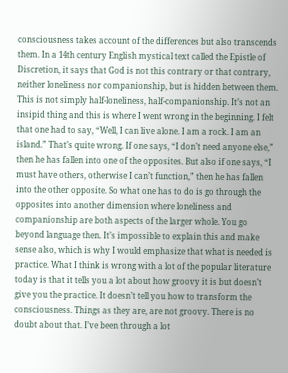consciousness takes account of the differences but also transcends them. In a 14th century English mystical text called the Epistle of Discretion, it says that God is not this contrary or that contrary, neither loneliness nor companionship, but is hidden between them. This is not simply half-loneliness, half-companionship. It’s not an insipid thing and this is where I went wrong in the beginning. I felt that one had to say, “Well, I can live alone. I am a rock. I am an island.” That’s quite wrong. If one says, “I don’t need anyone else,” then he has fallen into one of the opposites. But also if one says, “I must have others, otherwise I can’t function,” then he has fallen into the other opposite. So what one has to do is go through the opposites into another dimension where loneliness and companionship are both aspects of the larger whole. You go beyond language then. It’s impossible to explain this and make sense also, which is why I would emphasize that what is needed is practice. What I think is wrong with a lot of the popular literature today is that it tells you a lot about how groovy it is but doesn’t give you the practice. It doesn’t tell you how to transform the consciousness. Things as they are, are not groovy. There is no doubt about that. I’ve been through a lot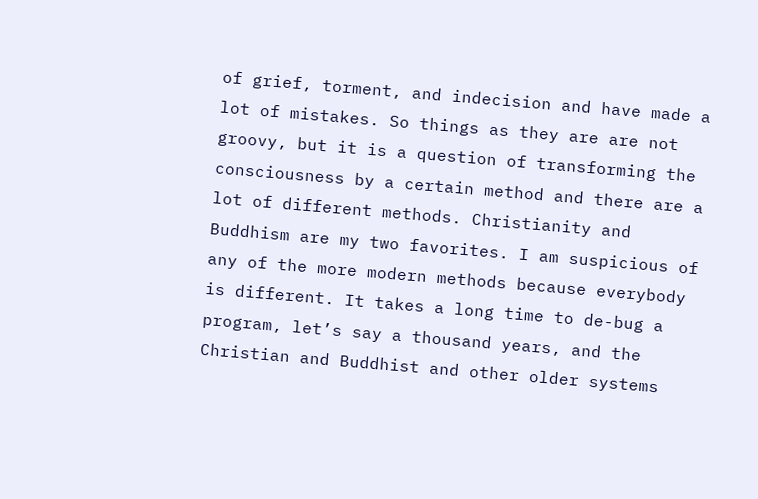of grief, torment, and indecision and have made a lot of mistakes. So things as they are are not groovy, but it is a question of transforming the consciousness by a certain method and there are a lot of different methods. Christianity and Buddhism are my two favorites. I am suspicious of any of the more modern methods because everybody is different. It takes a long time to de-bug a program, let’s say a thousand years, and the Christian and Buddhist and other older systems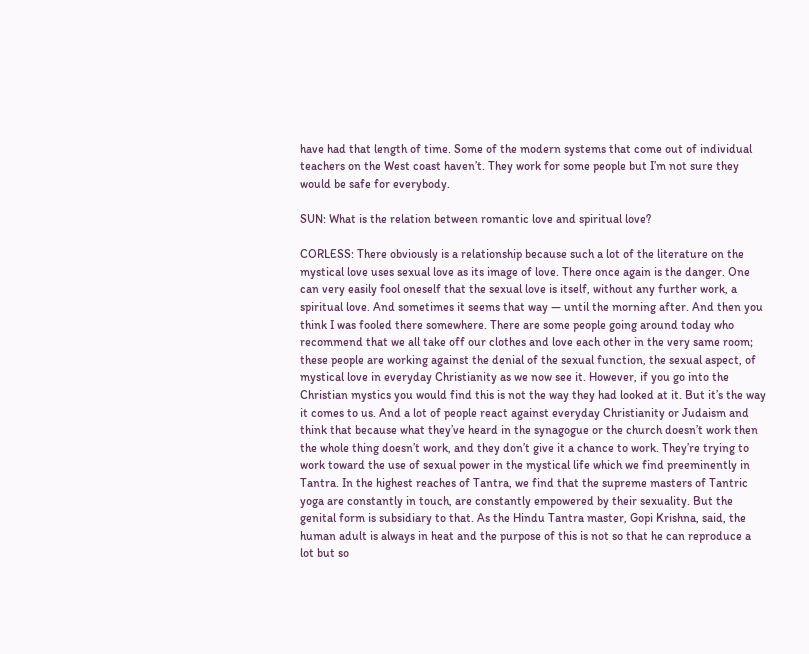have had that length of time. Some of the modern systems that come out of individual teachers on the West coast haven’t. They work for some people but I’m not sure they would be safe for everybody.

SUN: What is the relation between romantic love and spiritual love?

CORLESS: There obviously is a relationship because such a lot of the literature on the mystical love uses sexual love as its image of love. There once again is the danger. One can very easily fool oneself that the sexual love is itself, without any further work, a spiritual love. And sometimes it seems that way — until the morning after. And then you think I was fooled there somewhere. There are some people going around today who recommend that we all take off our clothes and love each other in the very same room; these people are working against the denial of the sexual function, the sexual aspect, of mystical love in everyday Christianity as we now see it. However, if you go into the Christian mystics you would find this is not the way they had looked at it. But it’s the way it comes to us. And a lot of people react against everyday Christianity or Judaism and think that because what they’ve heard in the synagogue or the church doesn’t work then the whole thing doesn’t work, and they don’t give it a chance to work. They’re trying to work toward the use of sexual power in the mystical life which we find preeminently in Tantra. In the highest reaches of Tantra, we find that the supreme masters of Tantric yoga are constantly in touch, are constantly empowered by their sexuality. But the genital form is subsidiary to that. As the Hindu Tantra master, Gopi Krishna, said, the human adult is always in heat and the purpose of this is not so that he can reproduce a lot but so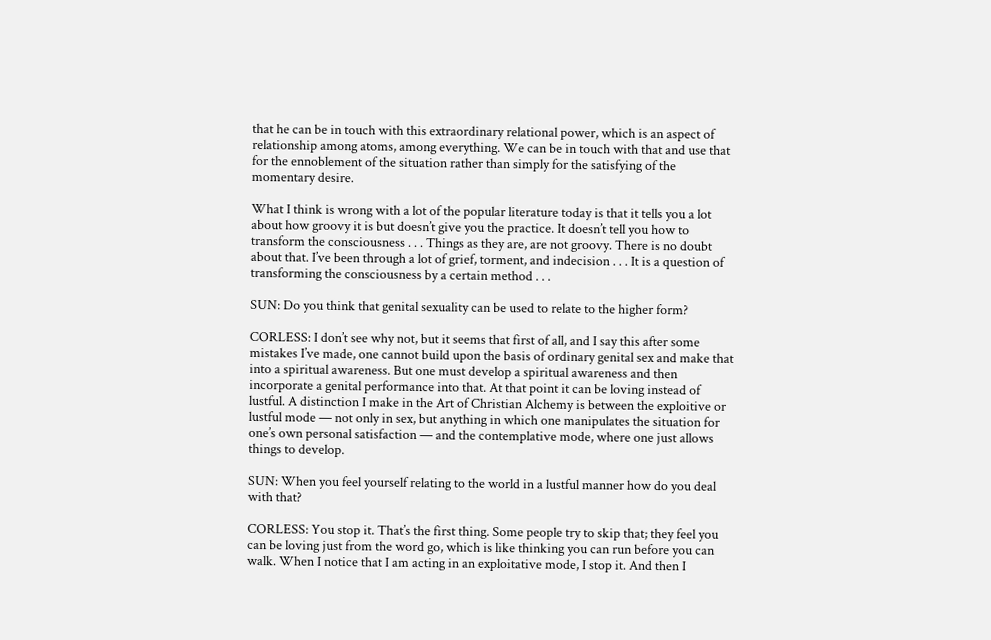that he can be in touch with this extraordinary relational power, which is an aspect of relationship among atoms, among everything. We can be in touch with that and use that for the ennoblement of the situation rather than simply for the satisfying of the momentary desire.

What I think is wrong with a lot of the popular literature today is that it tells you a lot about how groovy it is but doesn’t give you the practice. It doesn’t tell you how to transform the consciousness . . . Things as they are, are not groovy. There is no doubt about that. I’ve been through a lot of grief, torment, and indecision . . . It is a question of transforming the consciousness by a certain method . . .

SUN: Do you think that genital sexuality can be used to relate to the higher form?

CORLESS: I don’t see why not, but it seems that first of all, and I say this after some mistakes I’ve made, one cannot build upon the basis of ordinary genital sex and make that into a spiritual awareness. But one must develop a spiritual awareness and then incorporate a genital performance into that. At that point it can be loving instead of lustful. A distinction I make in the Art of Christian Alchemy is between the exploitive or lustful mode — not only in sex, but anything in which one manipulates the situation for one’s own personal satisfaction — and the contemplative mode, where one just allows things to develop.

SUN: When you feel yourself relating to the world in a lustful manner how do you deal with that?

CORLESS: You stop it. That’s the first thing. Some people try to skip that; they feel you can be loving just from the word go, which is like thinking you can run before you can walk. When I notice that I am acting in an exploitative mode, I stop it. And then I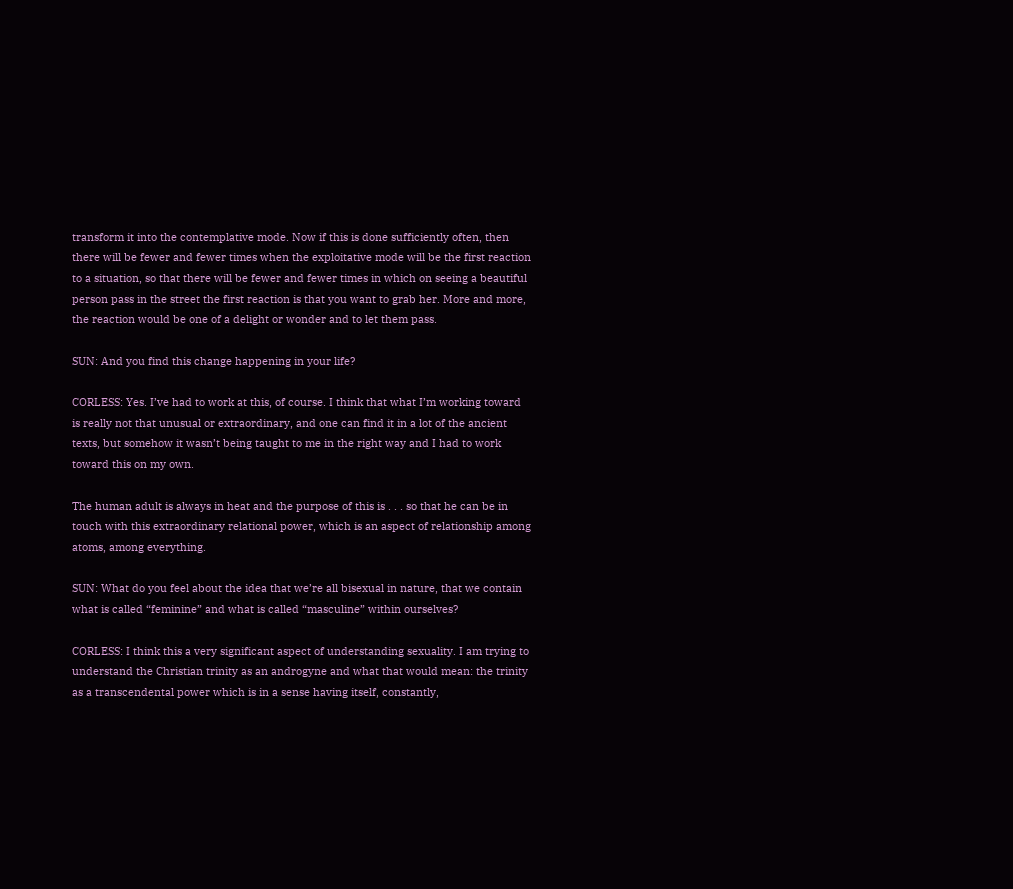transform it into the contemplative mode. Now if this is done sufficiently often, then there will be fewer and fewer times when the exploitative mode will be the first reaction to a situation, so that there will be fewer and fewer times in which on seeing a beautiful person pass in the street the first reaction is that you want to grab her. More and more, the reaction would be one of a delight or wonder and to let them pass.

SUN: And you find this change happening in your life?

CORLESS: Yes. I’ve had to work at this, of course. I think that what I’m working toward is really not that unusual or extraordinary, and one can find it in a lot of the ancient texts, but somehow it wasn’t being taught to me in the right way and I had to work toward this on my own.

The human adult is always in heat and the purpose of this is . . . so that he can be in touch with this extraordinary relational power, which is an aspect of relationship among atoms, among everything.

SUN: What do you feel about the idea that we’re all bisexual in nature, that we contain what is called “feminine” and what is called “masculine” within ourselves?

CORLESS: I think this a very significant aspect of understanding sexuality. I am trying to understand the Christian trinity as an androgyne and what that would mean: the trinity as a transcendental power which is in a sense having itself, constantly,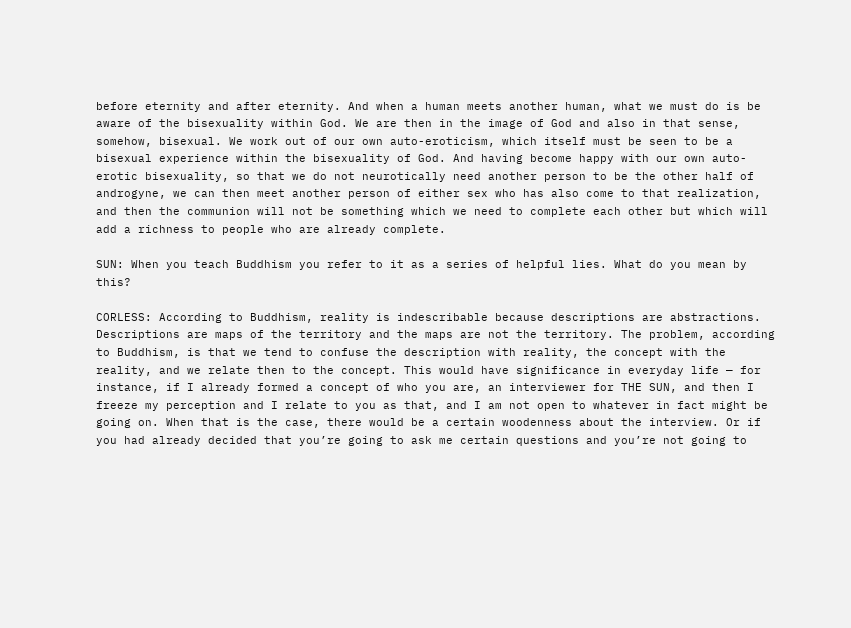before eternity and after eternity. And when a human meets another human, what we must do is be aware of the bisexuality within God. We are then in the image of God and also in that sense, somehow, bisexual. We work out of our own auto-eroticism, which itself must be seen to be a bisexual experience within the bisexuality of God. And having become happy with our own auto-erotic bisexuality, so that we do not neurotically need another person to be the other half of androgyne, we can then meet another person of either sex who has also come to that realization, and then the communion will not be something which we need to complete each other but which will add a richness to people who are already complete.

SUN: When you teach Buddhism you refer to it as a series of helpful lies. What do you mean by this?

CORLESS: According to Buddhism, reality is indescribable because descriptions are abstractions. Descriptions are maps of the territory and the maps are not the territory. The problem, according to Buddhism, is that we tend to confuse the description with reality, the concept with the reality, and we relate then to the concept. This would have significance in everyday life — for instance, if I already formed a concept of who you are, an interviewer for THE SUN, and then I freeze my perception and I relate to you as that, and I am not open to whatever in fact might be going on. When that is the case, there would be a certain woodenness about the interview. Or if you had already decided that you’re going to ask me certain questions and you’re not going to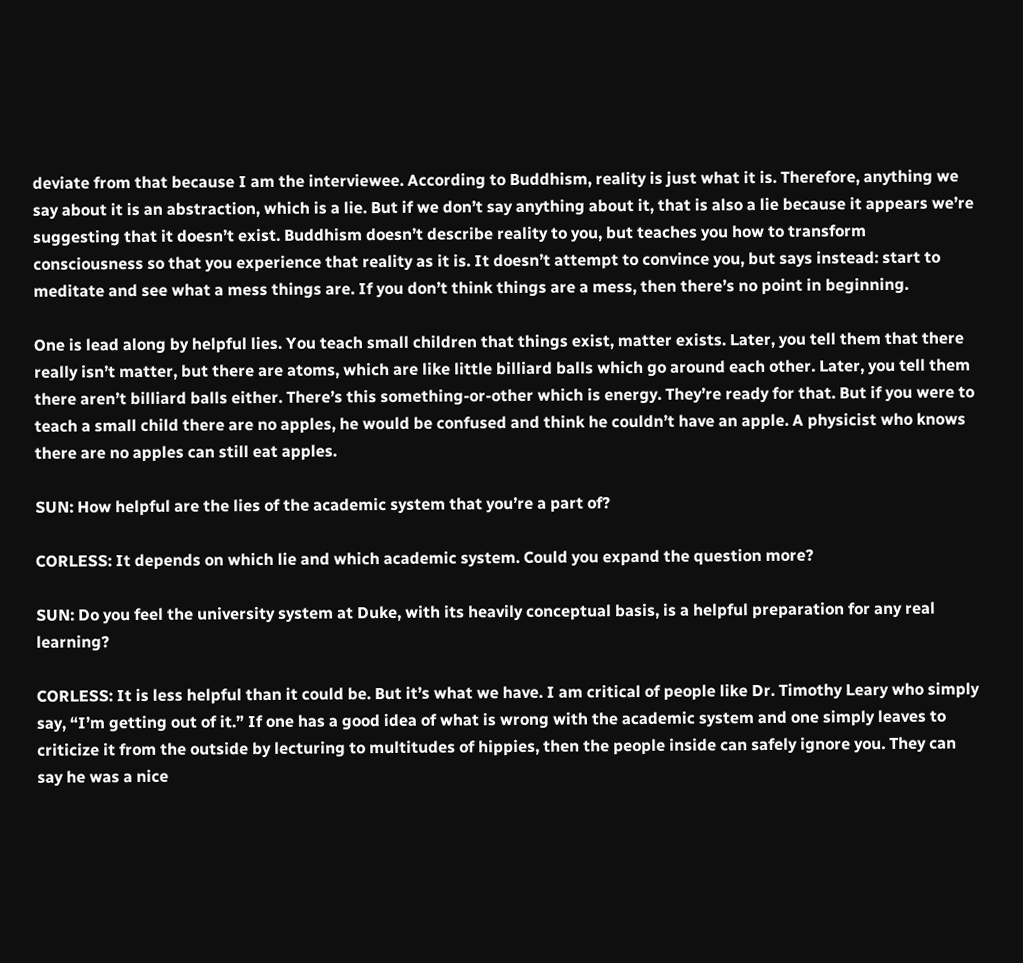deviate from that because I am the interviewee. According to Buddhism, reality is just what it is. Therefore, anything we say about it is an abstraction, which is a lie. But if we don’t say anything about it, that is also a lie because it appears we’re suggesting that it doesn’t exist. Buddhism doesn’t describe reality to you, but teaches you how to transform consciousness so that you experience that reality as it is. It doesn’t attempt to convince you, but says instead: start to meditate and see what a mess things are. If you don’t think things are a mess, then there’s no point in beginning.

One is lead along by helpful lies. You teach small children that things exist, matter exists. Later, you tell them that there really isn’t matter, but there are atoms, which are like little billiard balls which go around each other. Later, you tell them there aren’t billiard balls either. There’s this something-or-other which is energy. They’re ready for that. But if you were to teach a small child there are no apples, he would be confused and think he couldn’t have an apple. A physicist who knows there are no apples can still eat apples.

SUN: How helpful are the lies of the academic system that you’re a part of?

CORLESS: It depends on which lie and which academic system. Could you expand the question more?

SUN: Do you feel the university system at Duke, with its heavily conceptual basis, is a helpful preparation for any real learning?

CORLESS: It is less helpful than it could be. But it’s what we have. I am critical of people like Dr. Timothy Leary who simply say, “I’m getting out of it.” If one has a good idea of what is wrong with the academic system and one simply leaves to criticize it from the outside by lecturing to multitudes of hippies, then the people inside can safely ignore you. They can say he was a nice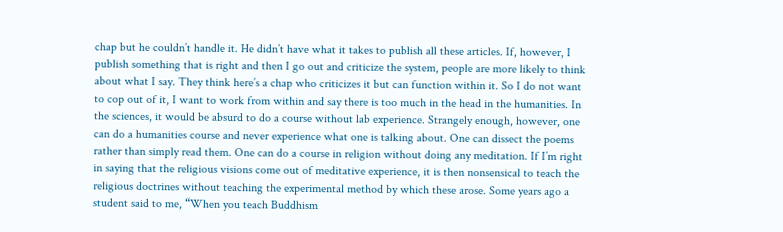chap but he couldn’t handle it. He didn’t have what it takes to publish all these articles. If, however, I publish something that is right and then I go out and criticize the system, people are more likely to think about what I say. They think here’s a chap who criticizes it but can function within it. So I do not want to cop out of it, I want to work from within and say there is too much in the head in the humanities. In the sciences, it would be absurd to do a course without lab experience. Strangely enough, however, one can do a humanities course and never experience what one is talking about. One can dissect the poems rather than simply read them. One can do a course in religion without doing any meditation. If I’m right in saying that the religious visions come out of meditative experience, it is then nonsensical to teach the religious doctrines without teaching the experimental method by which these arose. Some years ago a student said to me, “When you teach Buddhism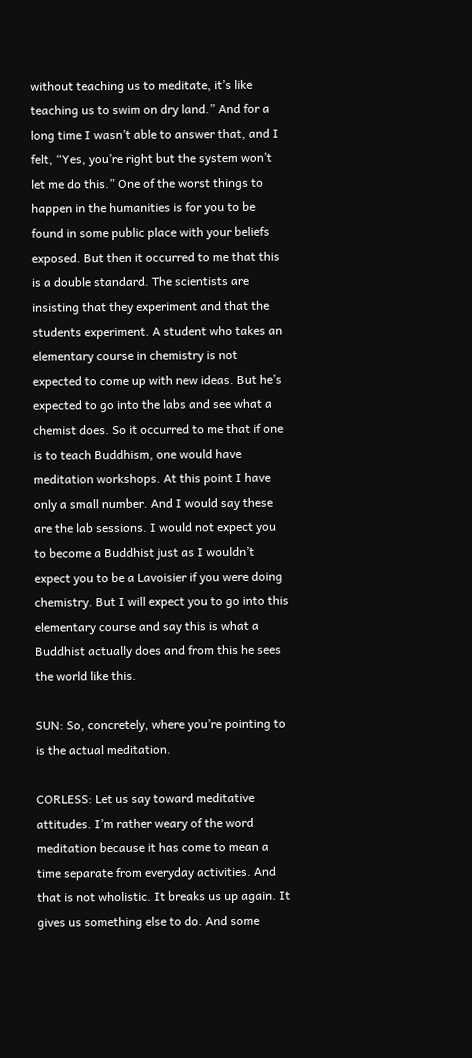without teaching us to meditate, it’s like teaching us to swim on dry land.” And for a long time I wasn’t able to answer that, and I felt, “Yes, you’re right but the system won’t let me do this.” One of the worst things to happen in the humanities is for you to be found in some public place with your beliefs exposed. But then it occurred to me that this is a double standard. The scientists are insisting that they experiment and that the students experiment. A student who takes an elementary course in chemistry is not expected to come up with new ideas. But he’s expected to go into the labs and see what a chemist does. So it occurred to me that if one is to teach Buddhism, one would have meditation workshops. At this point I have only a small number. And I would say these are the lab sessions. I would not expect you to become a Buddhist just as I wouldn’t expect you to be a Lavoisier if you were doing chemistry. But I will expect you to go into this elementary course and say this is what a Buddhist actually does and from this he sees the world like this.

SUN: So, concretely, where you’re pointing to is the actual meditation.

CORLESS: Let us say toward meditative attitudes. I’m rather weary of the word meditation because it has come to mean a time separate from everyday activities. And that is not wholistic. It breaks us up again. It gives us something else to do. And some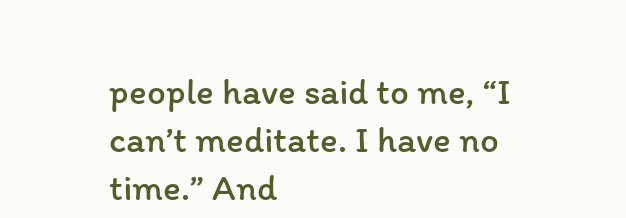people have said to me, “I can’t meditate. I have no time.” And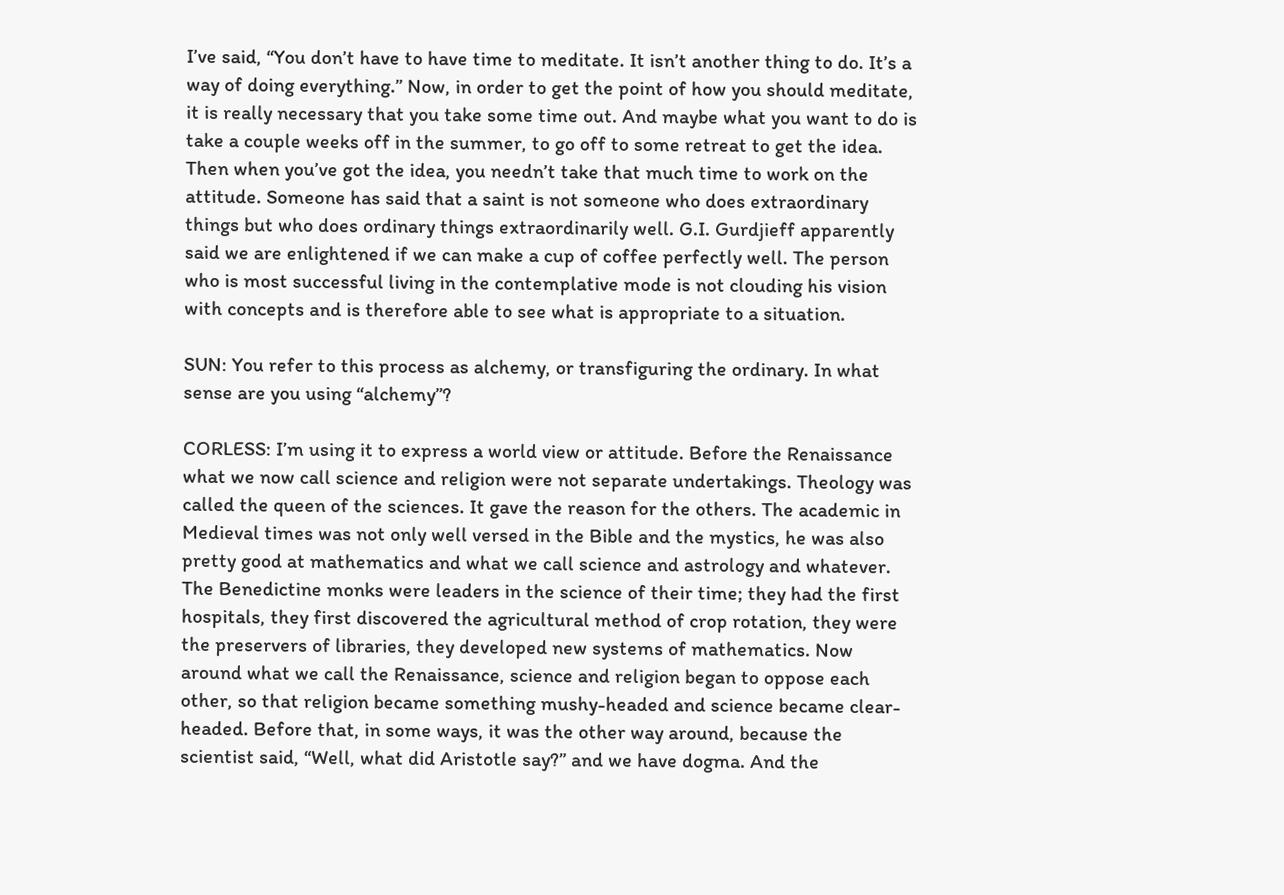I’ve said, “You don’t have to have time to meditate. It isn’t another thing to do. It’s a way of doing everything.” Now, in order to get the point of how you should meditate, it is really necessary that you take some time out. And maybe what you want to do is take a couple weeks off in the summer, to go off to some retreat to get the idea. Then when you’ve got the idea, you needn’t take that much time to work on the attitude. Someone has said that a saint is not someone who does extraordinary things but who does ordinary things extraordinarily well. G.I. Gurdjieff apparently said we are enlightened if we can make a cup of coffee perfectly well. The person who is most successful living in the contemplative mode is not clouding his vision with concepts and is therefore able to see what is appropriate to a situation.

SUN: You refer to this process as alchemy, or transfiguring the ordinary. In what sense are you using “alchemy”?

CORLESS: I’m using it to express a world view or attitude. Before the Renaissance what we now call science and religion were not separate undertakings. Theology was called the queen of the sciences. It gave the reason for the others. The academic in Medieval times was not only well versed in the Bible and the mystics, he was also pretty good at mathematics and what we call science and astrology and whatever. The Benedictine monks were leaders in the science of their time; they had the first hospitals, they first discovered the agricultural method of crop rotation, they were the preservers of libraries, they developed new systems of mathematics. Now around what we call the Renaissance, science and religion began to oppose each other, so that religion became something mushy-headed and science became clear-headed. Before that, in some ways, it was the other way around, because the scientist said, “Well, what did Aristotle say?” and we have dogma. And the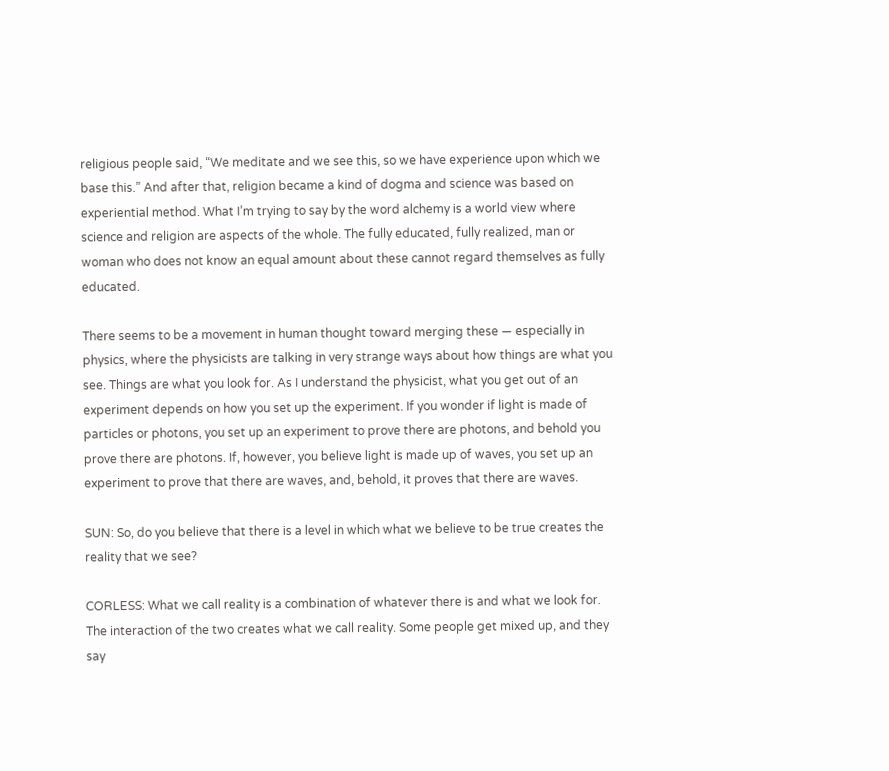religious people said, “We meditate and we see this, so we have experience upon which we base this.” And after that, religion became a kind of dogma and science was based on experiential method. What I’m trying to say by the word alchemy is a world view where science and religion are aspects of the whole. The fully educated, fully realized, man or woman who does not know an equal amount about these cannot regard themselves as fully educated.

There seems to be a movement in human thought toward merging these — especially in physics, where the physicists are talking in very strange ways about how things are what you see. Things are what you look for. As I understand the physicist, what you get out of an experiment depends on how you set up the experiment. If you wonder if light is made of particles or photons, you set up an experiment to prove there are photons, and behold you prove there are photons. If, however, you believe light is made up of waves, you set up an experiment to prove that there are waves, and, behold, it proves that there are waves.

SUN: So, do you believe that there is a level in which what we believe to be true creates the reality that we see?

CORLESS: What we call reality is a combination of whatever there is and what we look for. The interaction of the two creates what we call reality. Some people get mixed up, and they say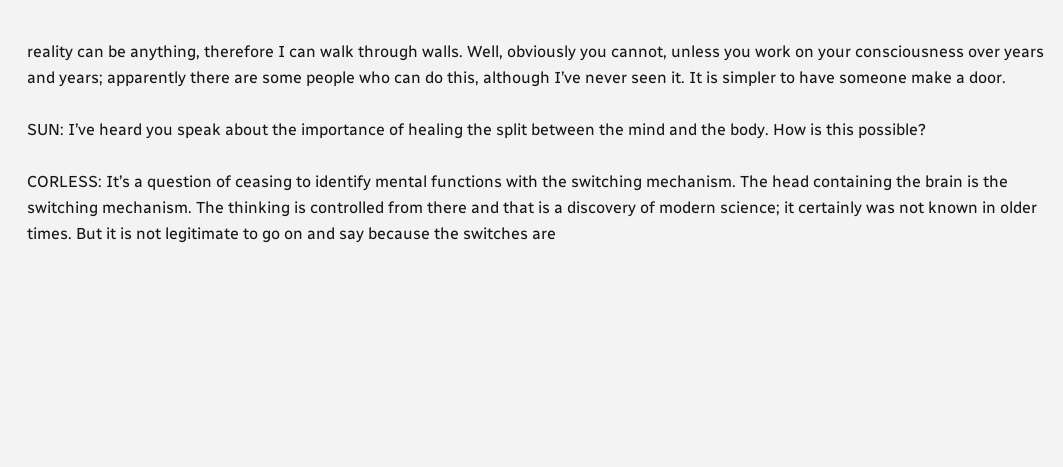reality can be anything, therefore I can walk through walls. Well, obviously you cannot, unless you work on your consciousness over years and years; apparently there are some people who can do this, although I’ve never seen it. It is simpler to have someone make a door.

SUN: I’ve heard you speak about the importance of healing the split between the mind and the body. How is this possible?

CORLESS: It’s a question of ceasing to identify mental functions with the switching mechanism. The head containing the brain is the switching mechanism. The thinking is controlled from there and that is a discovery of modern science; it certainly was not known in older times. But it is not legitimate to go on and say because the switches are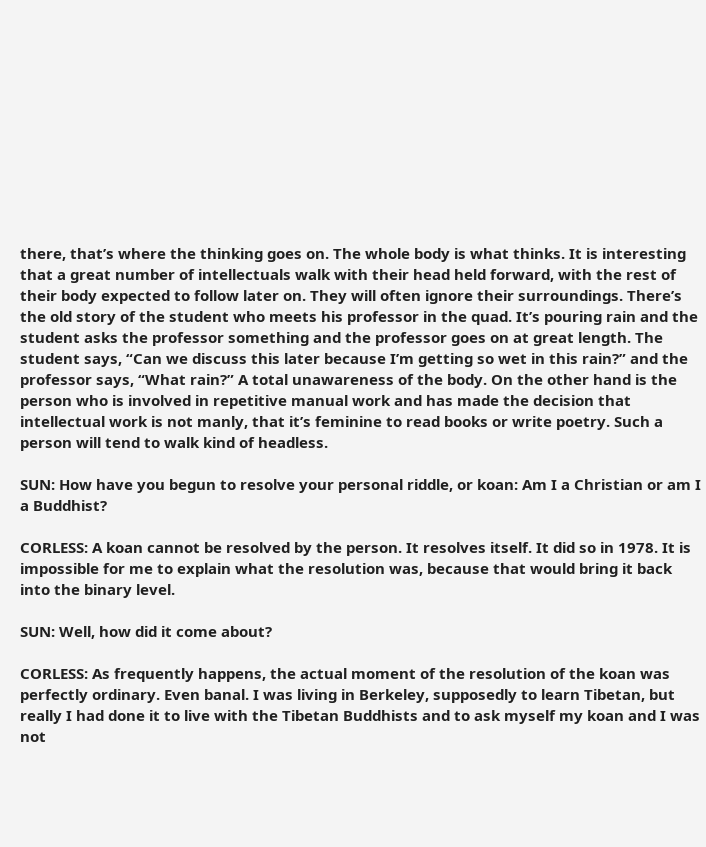there, that’s where the thinking goes on. The whole body is what thinks. It is interesting that a great number of intellectuals walk with their head held forward, with the rest of their body expected to follow later on. They will often ignore their surroundings. There’s the old story of the student who meets his professor in the quad. It’s pouring rain and the student asks the professor something and the professor goes on at great length. The student says, “Can we discuss this later because I’m getting so wet in this rain?” and the professor says, “What rain?” A total unawareness of the body. On the other hand is the person who is involved in repetitive manual work and has made the decision that intellectual work is not manly, that it’s feminine to read books or write poetry. Such a person will tend to walk kind of headless.

SUN: How have you begun to resolve your personal riddle, or koan: Am I a Christian or am I a Buddhist?

CORLESS: A koan cannot be resolved by the person. It resolves itself. It did so in 1978. It is impossible for me to explain what the resolution was, because that would bring it back into the binary level.

SUN: Well, how did it come about?

CORLESS: As frequently happens, the actual moment of the resolution of the koan was perfectly ordinary. Even banal. I was living in Berkeley, supposedly to learn Tibetan, but really I had done it to live with the Tibetan Buddhists and to ask myself my koan and I was not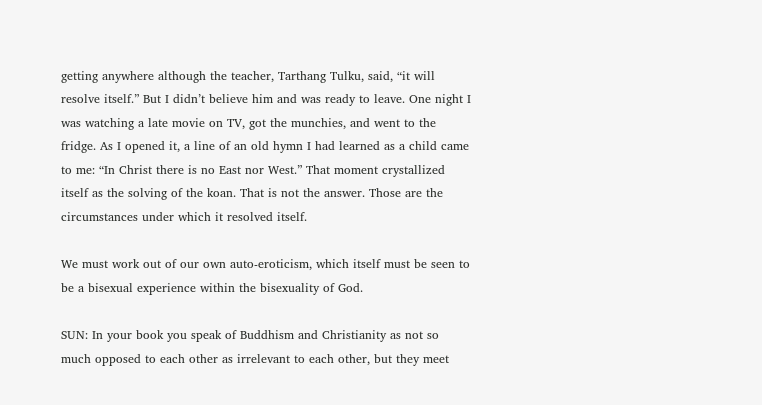getting anywhere although the teacher, Tarthang Tulku, said, “it will resolve itself.” But I didn’t believe him and was ready to leave. One night I was watching a late movie on TV, got the munchies, and went to the fridge. As I opened it, a line of an old hymn I had learned as a child came to me: “In Christ there is no East nor West.” That moment crystallized itself as the solving of the koan. That is not the answer. Those are the circumstances under which it resolved itself.

We must work out of our own auto-eroticism, which itself must be seen to be a bisexual experience within the bisexuality of God.

SUN: In your book you speak of Buddhism and Christianity as not so much opposed to each other as irrelevant to each other, but they meet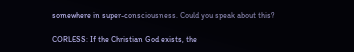somewhere in super-consciousness. Could you speak about this?

CORLESS: If the Christian God exists, the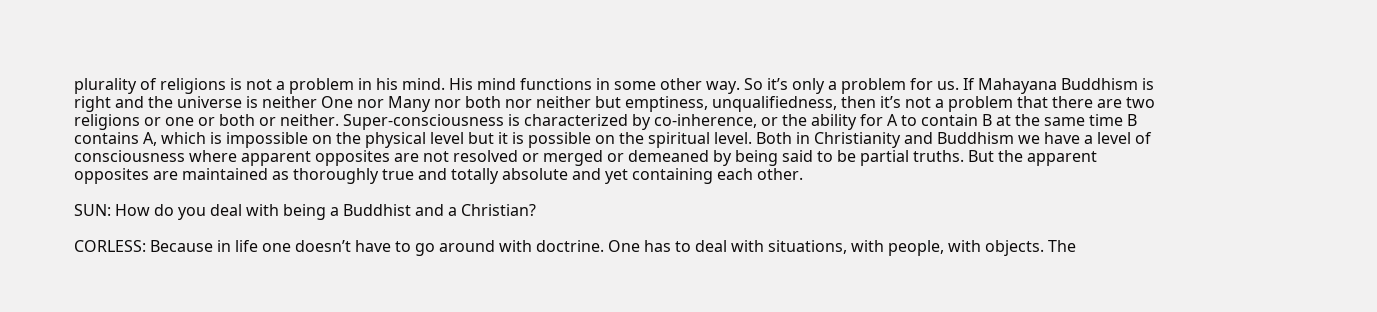plurality of religions is not a problem in his mind. His mind functions in some other way. So it’s only a problem for us. If Mahayana Buddhism is right and the universe is neither One nor Many nor both nor neither but emptiness, unqualifiedness, then it’s not a problem that there are two religions or one or both or neither. Super-consciousness is characterized by co-inherence, or the ability for A to contain B at the same time B contains A, which is impossible on the physical level but it is possible on the spiritual level. Both in Christianity and Buddhism we have a level of consciousness where apparent opposites are not resolved or merged or demeaned by being said to be partial truths. But the apparent opposites are maintained as thoroughly true and totally absolute and yet containing each other.

SUN: How do you deal with being a Buddhist and a Christian?

CORLESS: Because in life one doesn’t have to go around with doctrine. One has to deal with situations, with people, with objects. The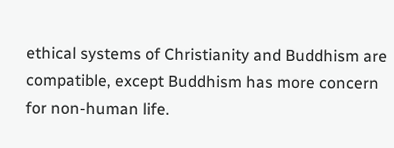ethical systems of Christianity and Buddhism are compatible, except Buddhism has more concern for non-human life.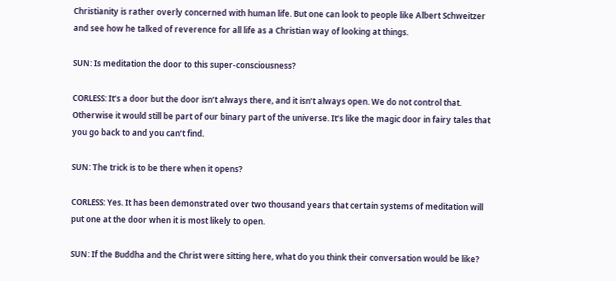Christianity is rather overly concerned with human life. But one can look to people like Albert Schweitzer and see how he talked of reverence for all life as a Christian way of looking at things.

SUN: Is meditation the door to this super-consciousness?

CORLESS: It’s a door but the door isn’t always there, and it isn’t always open. We do not control that. Otherwise it would still be part of our binary part of the universe. It’s like the magic door in fairy tales that you go back to and you can’t find.

SUN: The trick is to be there when it opens?

CORLESS: Yes. It has been demonstrated over two thousand years that certain systems of meditation will put one at the door when it is most likely to open.

SUN: If the Buddha and the Christ were sitting here, what do you think their conversation would be like?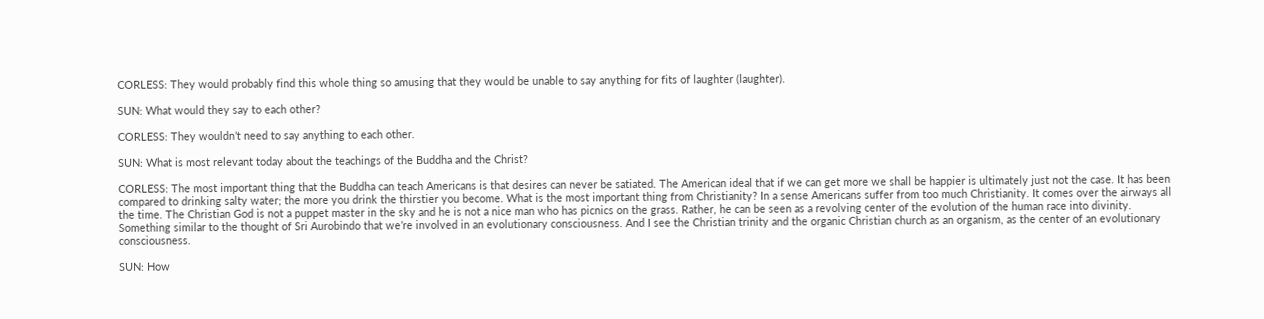CORLESS: They would probably find this whole thing so amusing that they would be unable to say anything for fits of laughter (laughter).

SUN: What would they say to each other?

CORLESS: They wouldn’t need to say anything to each other.

SUN: What is most relevant today about the teachings of the Buddha and the Christ?

CORLESS: The most important thing that the Buddha can teach Americans is that desires can never be satiated. The American ideal that if we can get more we shall be happier is ultimately just not the case. It has been compared to drinking salty water; the more you drink the thirstier you become. What is the most important thing from Christianity? In a sense Americans suffer from too much Christianity. It comes over the airways all the time. The Christian God is not a puppet master in the sky and he is not a nice man who has picnics on the grass. Rather, he can be seen as a revolving center of the evolution of the human race into divinity. Something similar to the thought of Sri Aurobindo that we’re involved in an evolutionary consciousness. And I see the Christian trinity and the organic Christian church as an organism, as the center of an evolutionary consciousness.

SUN: How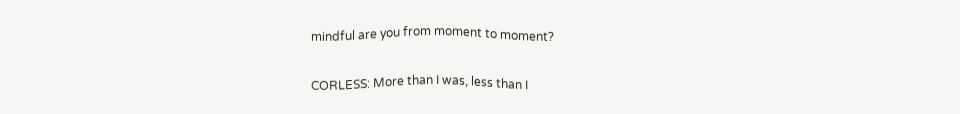mindful are you from moment to moment?

CORLESS: More than I was, less than I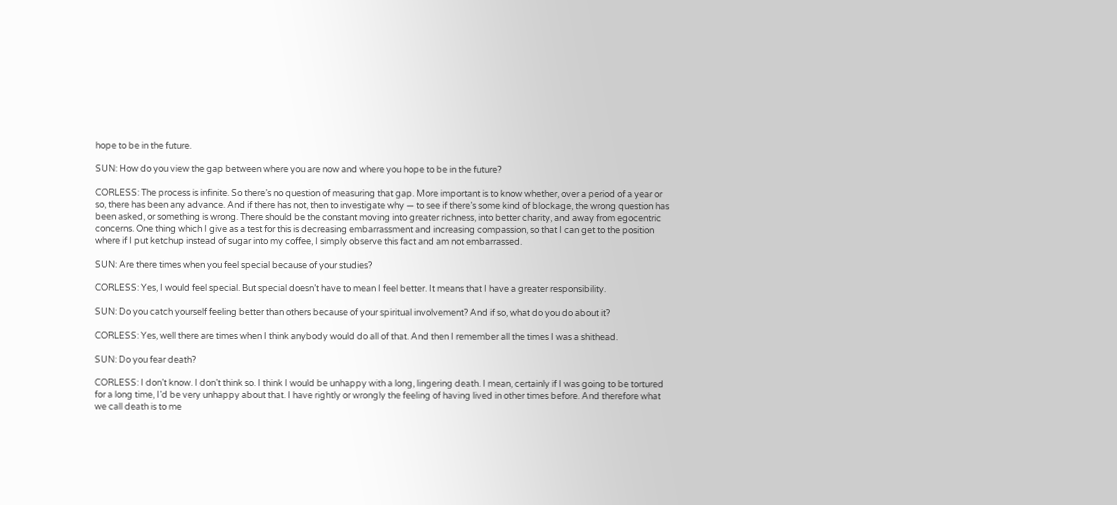hope to be in the future.

SUN: How do you view the gap between where you are now and where you hope to be in the future?

CORLESS: The process is infinite. So there’s no question of measuring that gap. More important is to know whether, over a period of a year or so, there has been any advance. And if there has not, then to investigate why — to see if there’s some kind of blockage, the wrong question has been asked, or something is wrong. There should be the constant moving into greater richness, into better charity, and away from egocentric concerns. One thing which I give as a test for this is decreasing embarrassment and increasing compassion, so that I can get to the position where if I put ketchup instead of sugar into my coffee, I simply observe this fact and am not embarrassed.

SUN: Are there times when you feel special because of your studies?

CORLESS: Yes, I would feel special. But special doesn’t have to mean I feel better. It means that I have a greater responsibility.

SUN: Do you catch yourself feeling better than others because of your spiritual involvement? And if so, what do you do about it?

CORLESS: Yes, well there are times when I think anybody would do all of that. And then I remember all the times I was a shithead.

SUN: Do you fear death?

CORLESS: I don’t know. I don’t think so. I think I would be unhappy with a long, lingering death. I mean, certainly if I was going to be tortured for a long time, I’d be very unhappy about that. I have rightly or wrongly the feeling of having lived in other times before. And therefore what we call death is to me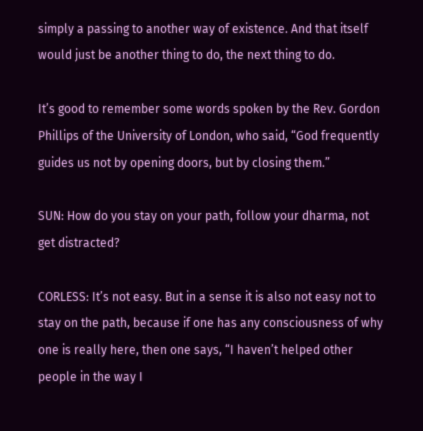simply a passing to another way of existence. And that itself would just be another thing to do, the next thing to do.

It’s good to remember some words spoken by the Rev. Gordon Phillips of the University of London, who said, “God frequently guides us not by opening doors, but by closing them.”

SUN: How do you stay on your path, follow your dharma, not get distracted?

CORLESS: It’s not easy. But in a sense it is also not easy not to stay on the path, because if one has any consciousness of why one is really here, then one says, “I haven’t helped other people in the way I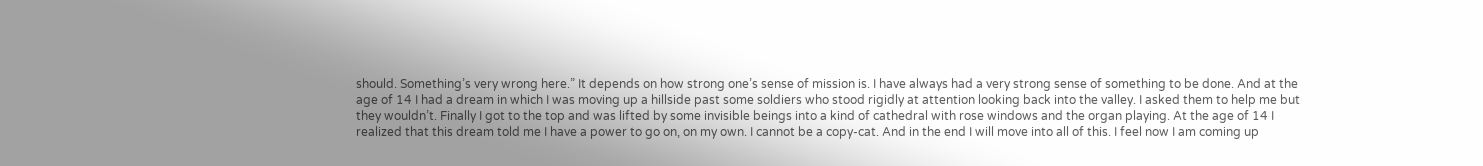should. Something’s very wrong here.” It depends on how strong one’s sense of mission is. I have always had a very strong sense of something to be done. And at the age of 14 I had a dream in which I was moving up a hillside past some soldiers who stood rigidly at attention looking back into the valley. I asked them to help me but they wouldn’t. Finally I got to the top and was lifted by some invisible beings into a kind of cathedral with rose windows and the organ playing. At the age of 14 I realized that this dream told me I have a power to go on, on my own. I cannot be a copy-cat. And in the end I will move into all of this. I feel now I am coming up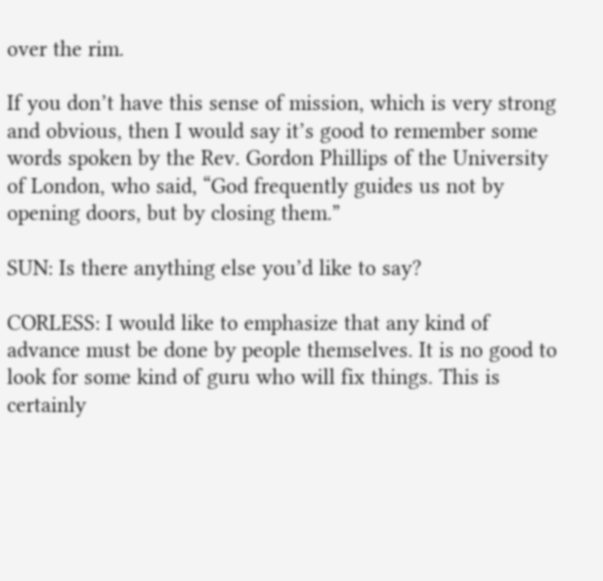over the rim.

If you don’t have this sense of mission, which is very strong and obvious, then I would say it’s good to remember some words spoken by the Rev. Gordon Phillips of the University of London, who said, “God frequently guides us not by opening doors, but by closing them.”

SUN: Is there anything else you’d like to say?

CORLESS: I would like to emphasize that any kind of advance must be done by people themselves. It is no good to look for some kind of guru who will fix things. This is certainly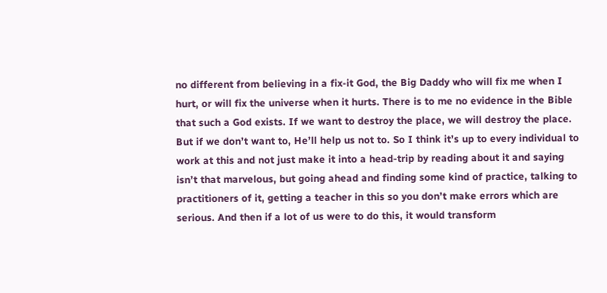no different from believing in a fix-it God, the Big Daddy who will fix me when I hurt, or will fix the universe when it hurts. There is to me no evidence in the Bible that such a God exists. If we want to destroy the place, we will destroy the place. But if we don’t want to, He’ll help us not to. So I think it’s up to every individual to work at this and not just make it into a head-trip by reading about it and saying isn’t that marvelous, but going ahead and finding some kind of practice, talking to practitioners of it, getting a teacher in this so you don’t make errors which are serious. And then if a lot of us were to do this, it would transform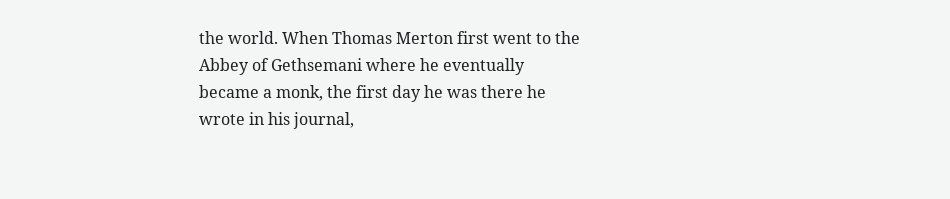the world. When Thomas Merton first went to the Abbey of Gethsemani where he eventually became a monk, the first day he was there he wrote in his journal,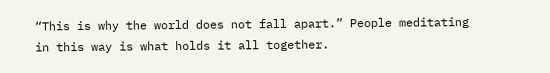“This is why the world does not fall apart.” People meditating in this way is what holds it all together.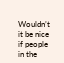Wouldn’t it be nice if people in the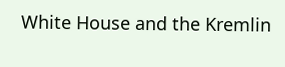White House and the Kremlin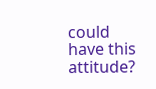could have this attitude?